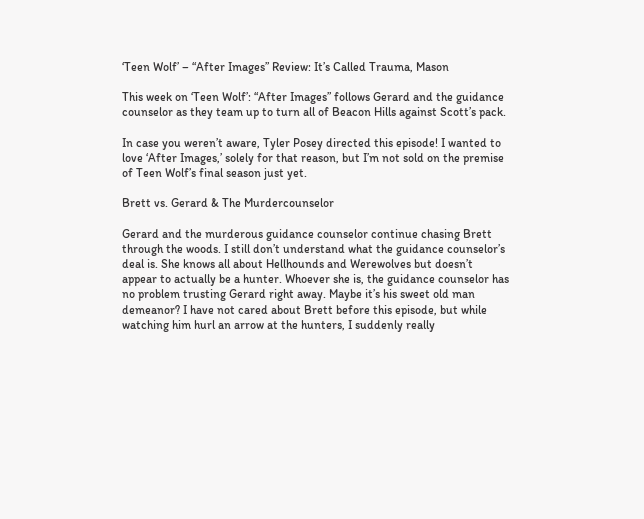‘Teen Wolf’ – “After Images” Review: It’s Called Trauma, Mason

This week on ‘Teen Wolf’: “After Images” follows Gerard and the guidance counselor as they team up to turn all of Beacon Hills against Scott’s pack.

In case you weren’t aware, Tyler Posey directed this episode! I wanted to love ‘After Images,’ solely for that reason, but I’m not sold on the premise of Teen Wolf’s final season just yet.

Brett vs. Gerard & The Murdercounselor

Gerard and the murderous guidance counselor continue chasing Brett through the woods. I still don’t understand what the guidance counselor’s deal is. She knows all about Hellhounds and Werewolves but doesn’t appear to actually be a hunter. Whoever she is, the guidance counselor has no problem trusting Gerard right away. Maybe it’s his sweet old man demeanor? I have not cared about Brett before this episode, but while watching him hurl an arrow at the hunters, I suddenly really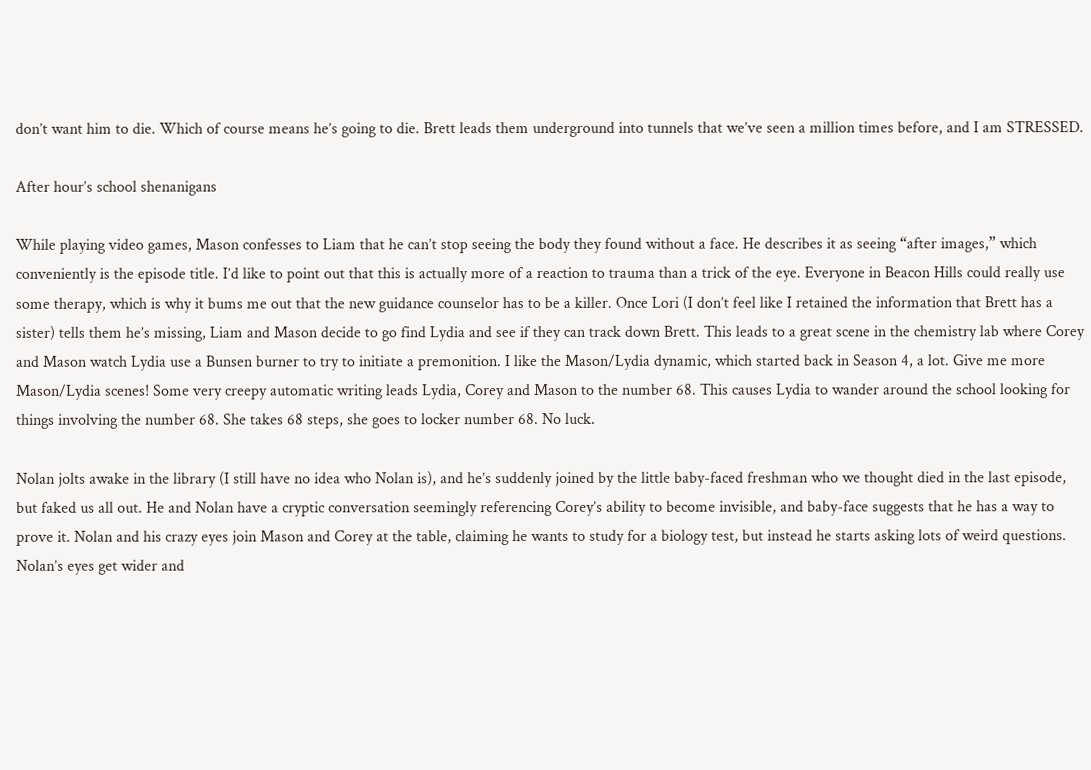don’t want him to die. Which of course means he’s going to die. Brett leads them underground into tunnels that we’ve seen a million times before, and I am STRESSED.

After hour’s school shenanigans

While playing video games, Mason confesses to Liam that he can’t stop seeing the body they found without a face. He describes it as seeing “after images,” which conveniently is the episode title. I’d like to point out that this is actually more of a reaction to trauma than a trick of the eye. Everyone in Beacon Hills could really use some therapy, which is why it bums me out that the new guidance counselor has to be a killer. Once Lori (I don’t feel like I retained the information that Brett has a sister) tells them he’s missing, Liam and Mason decide to go find Lydia and see if they can track down Brett. This leads to a great scene in the chemistry lab where Corey and Mason watch Lydia use a Bunsen burner to try to initiate a premonition. I like the Mason/Lydia dynamic, which started back in Season 4, a lot. Give me more Mason/Lydia scenes! Some very creepy automatic writing leads Lydia, Corey and Mason to the number 68. This causes Lydia to wander around the school looking for things involving the number 68. She takes 68 steps, she goes to locker number 68. No luck.

Nolan jolts awake in the library (I still have no idea who Nolan is), and he’s suddenly joined by the little baby-faced freshman who we thought died in the last episode, but faked us all out. He and Nolan have a cryptic conversation seemingly referencing Corey’s ability to become invisible, and baby-face suggests that he has a way to prove it. Nolan and his crazy eyes join Mason and Corey at the table, claiming he wants to study for a biology test, but instead he starts asking lots of weird questions. Nolan’s eyes get wider and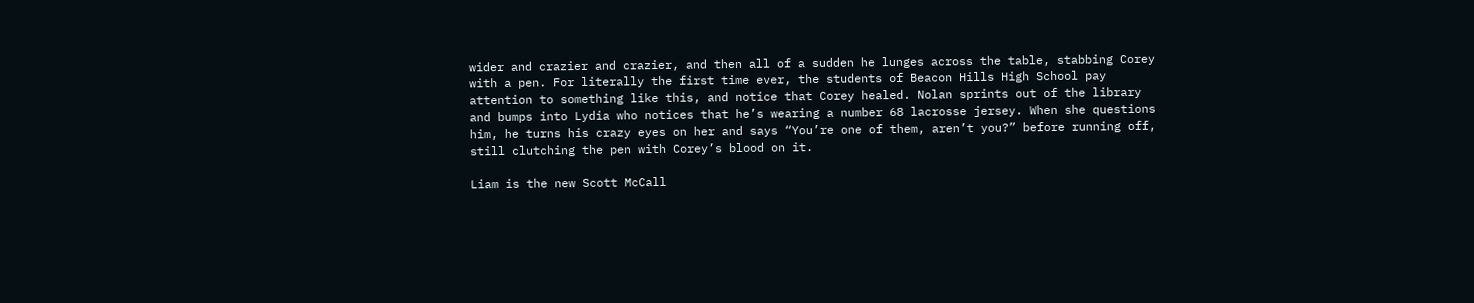wider and crazier and crazier, and then all of a sudden he lunges across the table, stabbing Corey with a pen. For literally the first time ever, the students of Beacon Hills High School pay attention to something like this, and notice that Corey healed. Nolan sprints out of the library and bumps into Lydia who notices that he’s wearing a number 68 lacrosse jersey. When she questions him, he turns his crazy eyes on her and says “You’re one of them, aren’t you?” before running off, still clutching the pen with Corey’s blood on it.

Liam is the new Scott McCall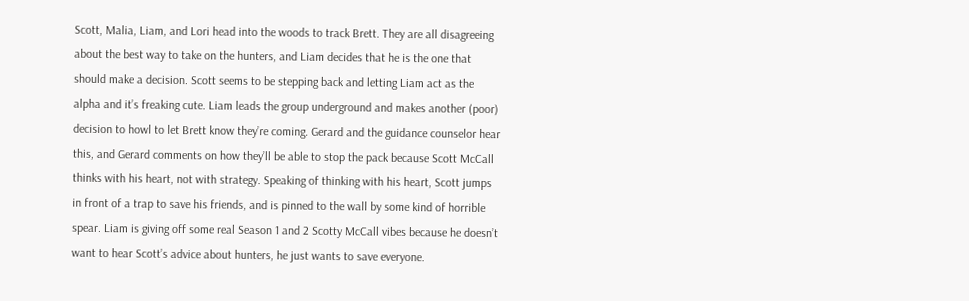Scott, Malia, Liam, and Lori head into the woods to track Brett. They are all disagreeing about the best way to take on the hunters, and Liam decides that he is the one that should make a decision. Scott seems to be stepping back and letting Liam act as the alpha and it’s freaking cute. Liam leads the group underground and makes another (poor) decision to howl to let Brett know they’re coming. Gerard and the guidance counselor hear this, and Gerard comments on how they’ll be able to stop the pack because Scott McCall thinks with his heart, not with strategy. Speaking of thinking with his heart, Scott jumps in front of a trap to save his friends, and is pinned to the wall by some kind of horrible spear. Liam is giving off some real Season 1 and 2 Scotty McCall vibes because he doesn’t want to hear Scott’s advice about hunters, he just wants to save everyone.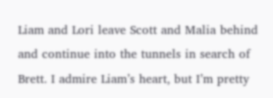Liam and Lori leave Scott and Malia behind and continue into the tunnels in search of Brett. I admire Liam’s heart, but I’m pretty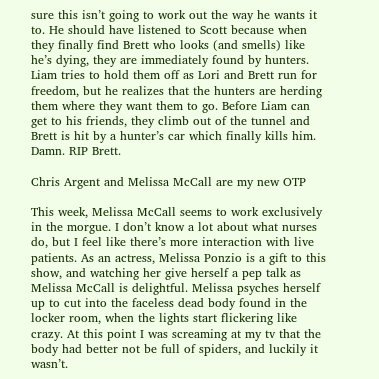sure this isn’t going to work out the way he wants it to. He should have listened to Scott because when they finally find Brett who looks (and smells) like he’s dying, they are immediately found by hunters. Liam tries to hold them off as Lori and Brett run for freedom, but he realizes that the hunters are herding them where they want them to go. Before Liam can get to his friends, they climb out of the tunnel and Brett is hit by a hunter’s car which finally kills him. Damn. RIP Brett.

Chris Argent and Melissa McCall are my new OTP

This week, Melissa McCall seems to work exclusively in the morgue. I don’t know a lot about what nurses do, but I feel like there’s more interaction with live patients. As an actress, Melissa Ponzio is a gift to this show, and watching her give herself a pep talk as Melissa McCall is delightful. Melissa psyches herself up to cut into the faceless dead body found in the locker room, when the lights start flickering like crazy. At this point I was screaming at my tv that the body had better not be full of spiders, and luckily it wasn’t.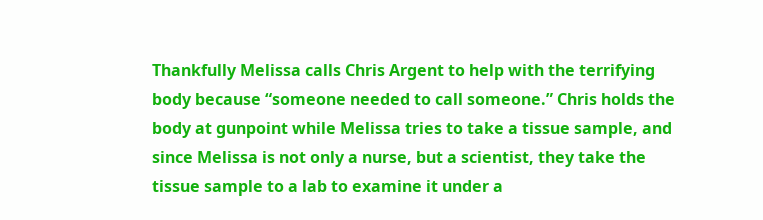Thankfully Melissa calls Chris Argent to help with the terrifying body because “someone needed to call someone.” Chris holds the body at gunpoint while Melissa tries to take a tissue sample, and since Melissa is not only a nurse, but a scientist, they take the tissue sample to a lab to examine it under a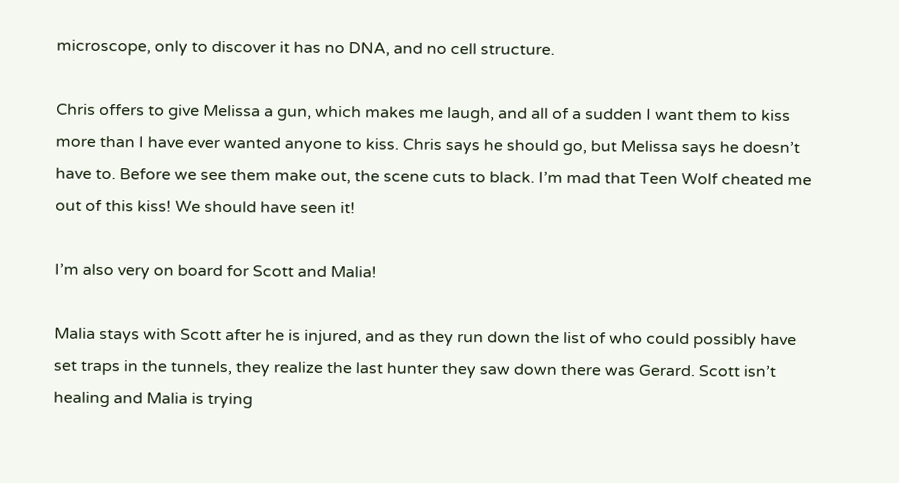microscope, only to discover it has no DNA, and no cell structure.

Chris offers to give Melissa a gun, which makes me laugh, and all of a sudden I want them to kiss more than I have ever wanted anyone to kiss. Chris says he should go, but Melissa says he doesn’t have to. Before we see them make out, the scene cuts to black. I’m mad that Teen Wolf cheated me out of this kiss! We should have seen it!

I’m also very on board for Scott and Malia!

Malia stays with Scott after he is injured, and as they run down the list of who could possibly have set traps in the tunnels, they realize the last hunter they saw down there was Gerard. Scott isn’t healing and Malia is trying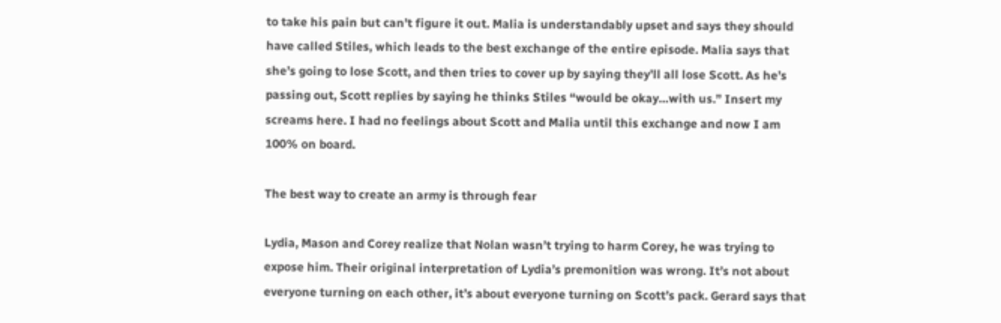to take his pain but can’t figure it out. Malia is understandably upset and says they should have called Stiles, which leads to the best exchange of the entire episode. Malia says that she’s going to lose Scott, and then tries to cover up by saying they’ll all lose Scott. As he’s passing out, Scott replies by saying he thinks Stiles “would be okay…with us.” Insert my screams here. I had no feelings about Scott and Malia until this exchange and now I am 100% on board.

The best way to create an army is through fear

Lydia, Mason and Corey realize that Nolan wasn’t trying to harm Corey, he was trying to expose him. Their original interpretation of Lydia’s premonition was wrong. It’s not about everyone turning on each other, it’s about everyone turning on Scott’s pack. Gerard says that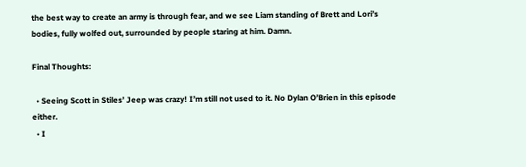the best way to create an army is through fear, and we see Liam standing of Brett and Lori’s bodies, fully wolfed out, surrounded by people staring at him. Damn.

Final Thoughts:

  • Seeing Scott in Stiles’ Jeep was crazy! I’m still not used to it. No Dylan O’Brien in this episode either.
  • I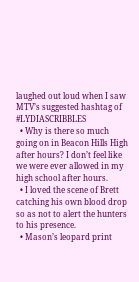laughed out loud when I saw MTV’s suggested hashtag of #LYDIASCRIBBLES
  • Why is there so much going on in Beacon Hills High after hours? I don’t feel like we were ever allowed in my high school after hours.
  • I loved the scene of Brett catching his own blood drop so as not to alert the hunters to his presence.
  • Mason’s leopard print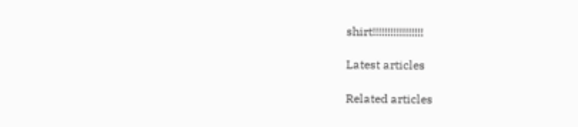shirt!!!!!!!!!!!!!!!!!

Latest articles

Related articles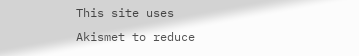This site uses Akismet to reduce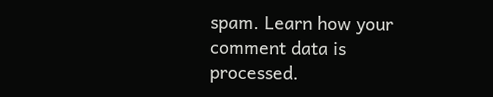spam. Learn how your comment data is processed.